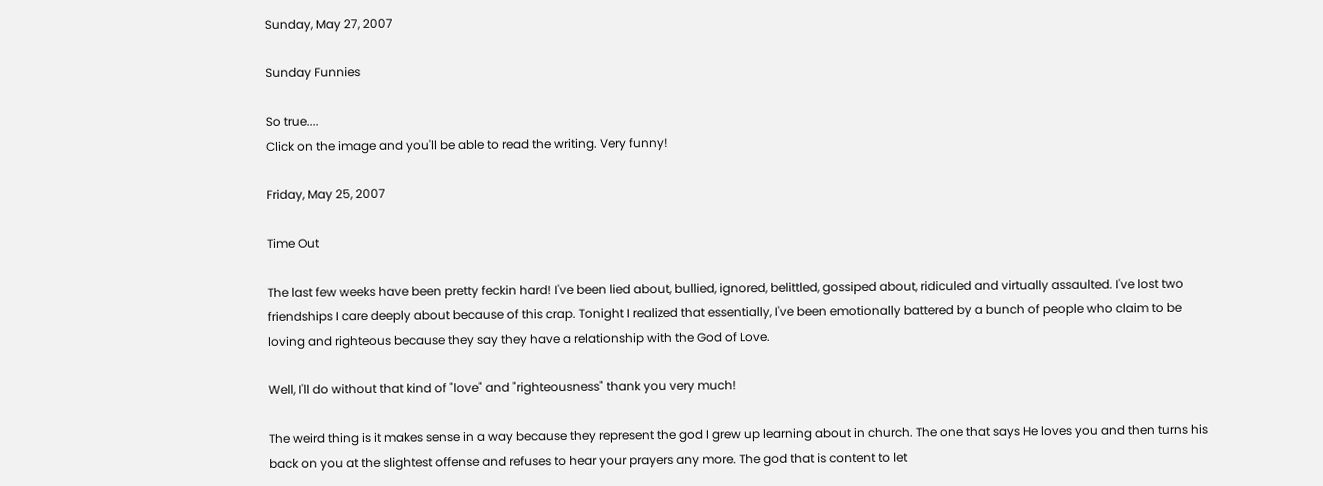Sunday, May 27, 2007

Sunday Funnies

So true....
Click on the image and you'll be able to read the writing. Very funny!

Friday, May 25, 2007

Time Out

The last few weeks have been pretty feckin hard! I've been lied about, bullied, ignored, belittled, gossiped about, ridiculed and virtually assaulted. I've lost two friendships I care deeply about because of this crap. Tonight I realized that essentially, I've been emotionally battered by a bunch of people who claim to be loving and righteous because they say they have a relationship with the God of Love.

Well, I'll do without that kind of "love" and "righteousness" thank you very much!

The weird thing is it makes sense in a way because they represent the god I grew up learning about in church. The one that says He loves you and then turns his back on you at the slightest offense and refuses to hear your prayers any more. The god that is content to let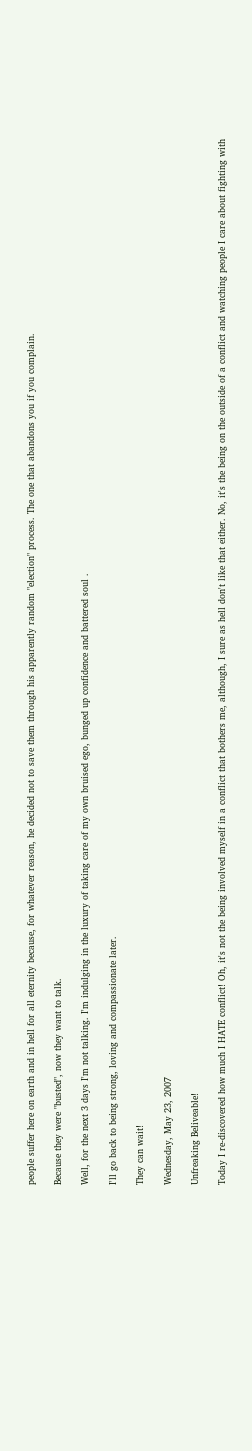people suffer here on earth and in hell for all eternity because, for whatever reason, he decided not to save them through his apparently random "election" process. The one that abandons you if you complain.

Because they were "busted", now they want to talk.

Well, for the next 3 days I'm not talking. I'm indulging in the luxury of taking care of my own bruised ego, bunged up confidence and battered soul .

I'll go back to being strong, loving and compassionate later.

They can wait!

Wednesday, May 23, 2007

Unfreaking Beliveable!

Today I re-discovered how much I HATE conflict! Oh, it's not the being involved myself in a conflict that bothers me, although, I sure as hell don't like that either. No, it's the being on the outside of a conflict and watching people I care about fighting with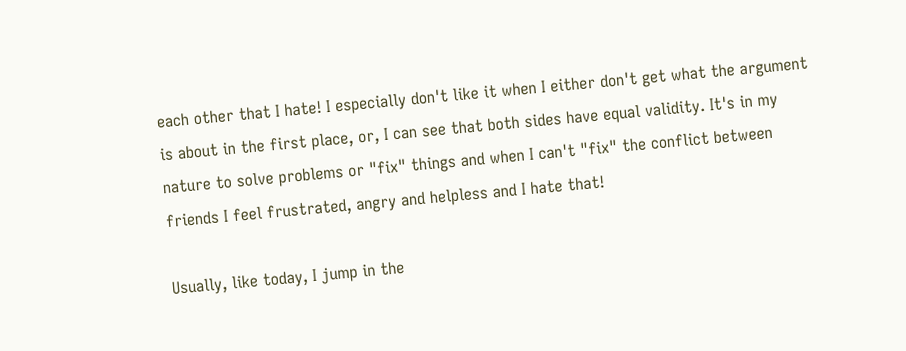each other that I hate! I especially don't like it when I either don't get what the argument is about in the first place, or, I can see that both sides have equal validity. It's in my nature to solve problems or "fix" things and when I can't "fix" the conflict between friends I feel frustrated, angry and helpless and I hate that!

Usually, like today, I jump in the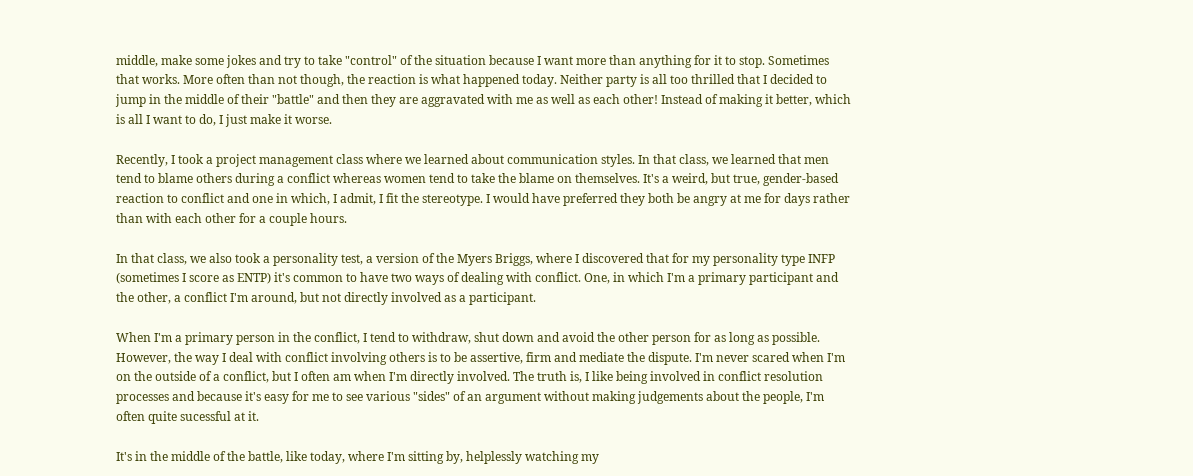middle, make some jokes and try to take "control" of the situation because I want more than anything for it to stop. Sometimes that works. More often than not though, the reaction is what happened today. Neither party is all too thrilled that I decided to jump in the middle of their "battle" and then they are aggravated with me as well as each other! Instead of making it better, which is all I want to do, I just make it worse.

Recently, I took a project management class where we learned about communication styles. In that class, we learned that men tend to blame others during a conflict whereas women tend to take the blame on themselves. It's a weird, but true, gender-based reaction to conflict and one in which, I admit, I fit the stereotype. I would have preferred they both be angry at me for days rather than with each other for a couple hours.

In that class, we also took a personality test, a version of the Myers Briggs, where I discovered that for my personality type INFP (sometimes I score as ENTP) it's common to have two ways of dealing with conflict. One, in which I'm a primary participant and the other, a conflict I'm around, but not directly involved as a participant.

When I'm a primary person in the conflict, I tend to withdraw, shut down and avoid the other person for as long as possible. However, the way I deal with conflict involving others is to be assertive, firm and mediate the dispute. I'm never scared when I'm on the outside of a conflict, but I often am when I'm directly involved. The truth is, I like being involved in conflict resolution processes and because it's easy for me to see various "sides" of an argument without making judgements about the people, I'm often quite sucessful at it.

It's in the middle of the battle, like today, where I'm sitting by, helplessly watching my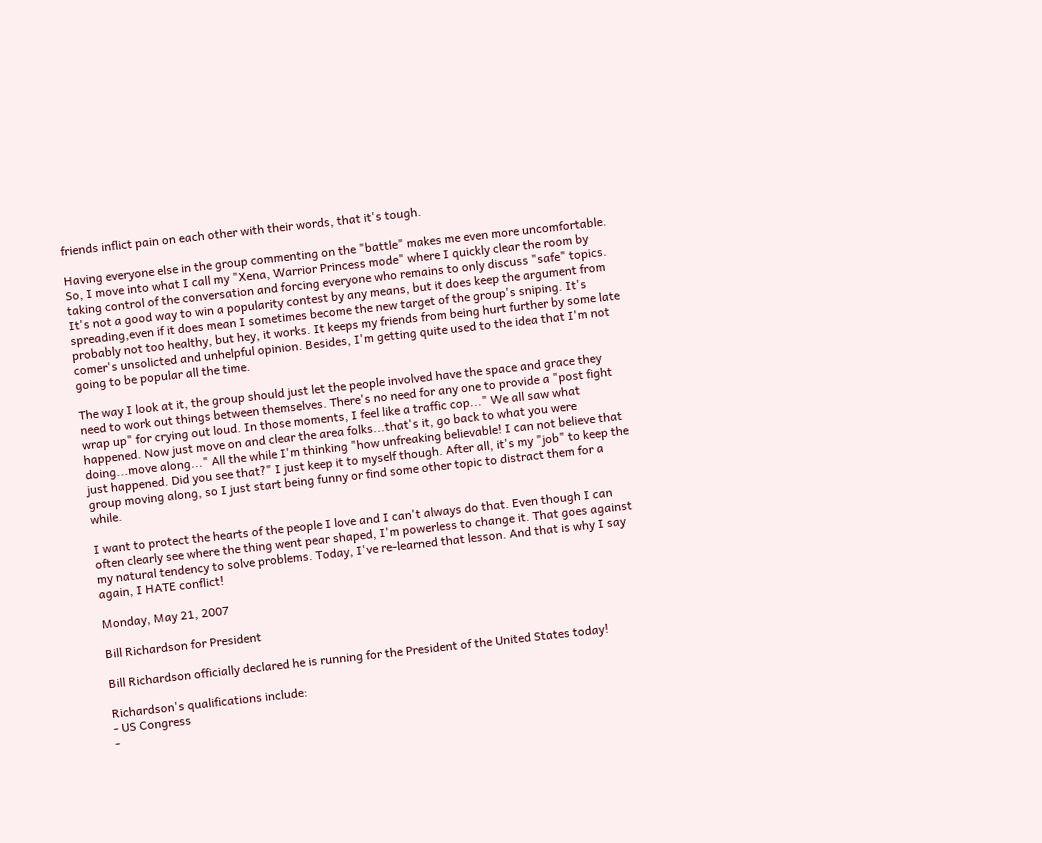friends inflict pain on each other with their words, that it's tough.

Having everyone else in the group commenting on the "battle" makes me even more uncomfortable. So, I move into what I call my "Xena, Warrior Princess mode" where I quickly clear the room by taking control of the conversation and forcing everyone who remains to only discuss "safe" topics. It's not a good way to win a popularity contest by any means, but it does keep the argument from spreading,even if it does mean I sometimes become the new target of the group's sniping. It's probably not too healthy, but hey, it works. It keeps my friends from being hurt further by some late comer's unsolicted and unhelpful opinion. Besides, I'm getting quite used to the idea that I'm not going to be popular all the time.

The way I look at it, the group should just let the people involved have the space and grace they need to work out things between themselves. There's no need for any one to provide a "post fight wrap up" for crying out loud. In those moments, I feel like a traffic cop..." We all saw what happened. Now just move on and clear the area folks...that's it, go back to what you were doing...move along..." All the while I'm thinking "how unfreaking believable! I can not believe that just happened. Did you see that?" I just keep it to myself though. After all, it's my "job" to keep the group moving along, so I just start being funny or find some other topic to distract them for a while.

I want to protect the hearts of the people I love and I can't always do that. Even though I can often clearly see where the thing went pear shaped, I'm powerless to change it. That goes against my natural tendency to solve problems. Today, I've re-learned that lesson. And that is why I say again, I HATE conflict!

Monday, May 21, 2007

Bill Richardson for President

Bill Richardson officially declared he is running for the President of the United States today!

Richardson's qualifications include:
- US Congress
-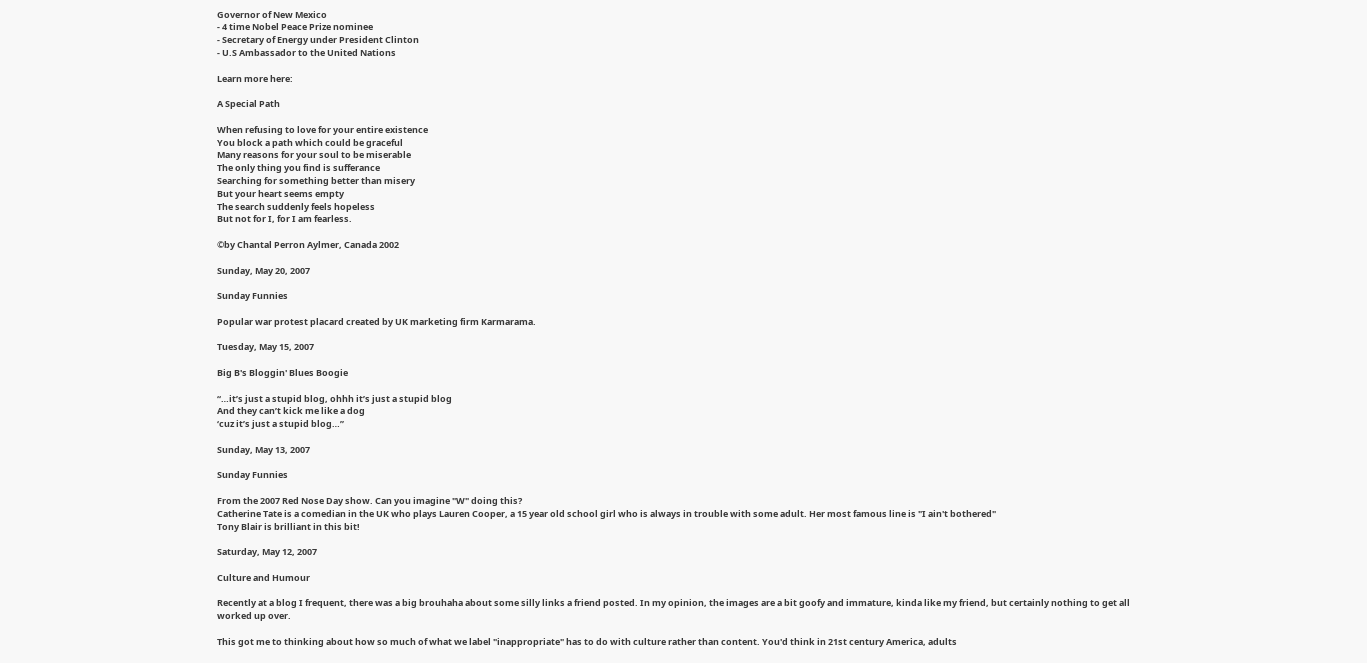Governor of New Mexico
- 4 time Nobel Peace Prize nominee
- Secretary of Energy under President Clinton
- U.S Ambassador to the United Nations

Learn more here:

A Special Path

When refusing to love for your entire existence
You block a path which could be graceful
Many reasons for your soul to be miserable
The only thing you find is sufferance
Searching for something better than misery
But your heart seems empty
The search suddenly feels hopeless
But not for I, for I am fearless.

©by Chantal Perron Aylmer, Canada 2002

Sunday, May 20, 2007

Sunday Funnies

Popular war protest placard created by UK marketing firm Karmarama.

Tuesday, May 15, 2007

Big B's Bloggin' Blues Boogie

“…it’s just a stupid blog, ohhh it’s just a stupid blog
And they can’t kick me like a dog
‘cuz it’s just a stupid blog…”

Sunday, May 13, 2007

Sunday Funnies

From the 2007 Red Nose Day show. Can you imagine "W" doing this?
Catherine Tate is a comedian in the UK who plays Lauren Cooper, a 15 year old school girl who is always in trouble with some adult. Her most famous line is "I ain't bothered"
Tony Blair is brilliant in this bit!

Saturday, May 12, 2007

Culture and Humour

Recently at a blog I frequent, there was a big brouhaha about some silly links a friend posted. In my opinion, the images are a bit goofy and immature, kinda like my friend, but certainly nothing to get all worked up over.

This got me to thinking about how so much of what we label "inappropriate" has to do with culture rather than content. You'd think in 21st century America, adults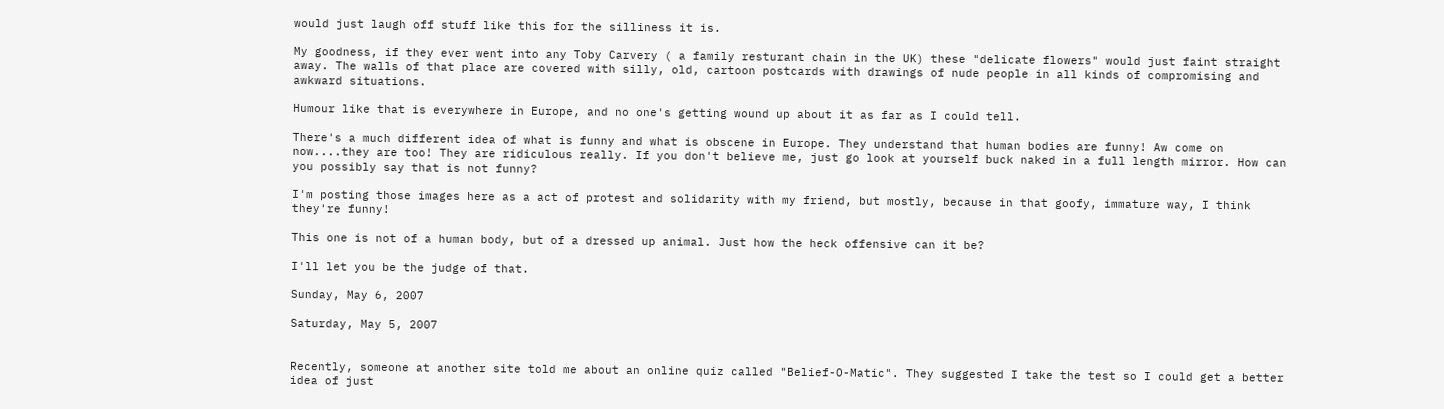would just laugh off stuff like this for the silliness it is.

My goodness, if they ever went into any Toby Carvery ( a family resturant chain in the UK) these "delicate flowers" would just faint straight away. The walls of that place are covered with silly, old, cartoon postcards with drawings of nude people in all kinds of compromising and awkward situations.

Humour like that is everywhere in Europe, and no one's getting wound up about it as far as I could tell.

There's a much different idea of what is funny and what is obscene in Europe. They understand that human bodies are funny! Aw come on now....they are too! They are ridiculous really. If you don't believe me, just go look at yourself buck naked in a full length mirror. How can you possibly say that is not funny?

I'm posting those images here as a act of protest and solidarity with my friend, but mostly, because in that goofy, immature way, I think they're funny!

This one is not of a human body, but of a dressed up animal. Just how the heck offensive can it be?

I'll let you be the judge of that.

Sunday, May 6, 2007

Saturday, May 5, 2007


Recently, someone at another site told me about an online quiz called "Belief-O-Matic". They suggested I take the test so I could get a better idea of just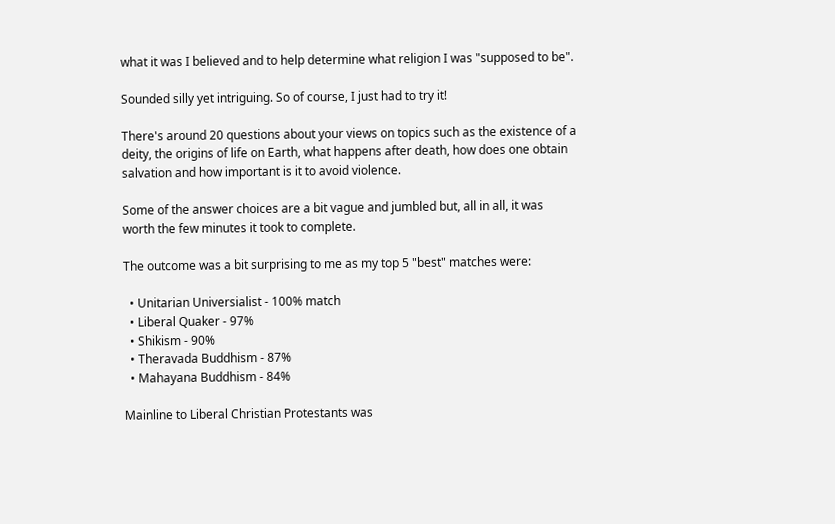what it was I believed and to help determine what religion I was "supposed to be".

Sounded silly yet intriguing. So of course, I just had to try it!

There's around 20 questions about your views on topics such as the existence of a deity, the origins of life on Earth, what happens after death, how does one obtain salvation and how important is it to avoid violence.

Some of the answer choices are a bit vague and jumbled but, all in all, it was worth the few minutes it took to complete.

The outcome was a bit surprising to me as my top 5 "best" matches were:

  • Unitarian Universialist - 100% match
  • Liberal Quaker - 97%
  • Shikism - 90%
  • Theravada Buddhism - 87%
  • Mahayana Buddhism - 84%

Mainline to Liberal Christian Protestants was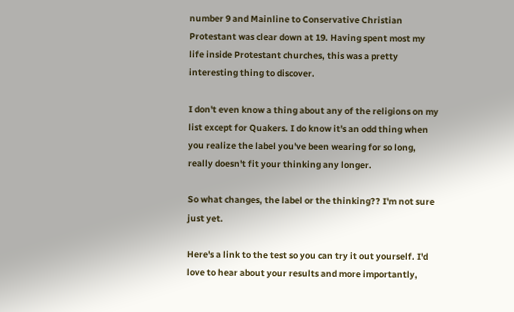number 9 and Mainline to Conservative Christian Protestant was clear down at 19. Having spent most my life inside Protestant churches, this was a pretty interesting thing to discover.

I don't even know a thing about any of the religions on my list except for Quakers. I do know it's an odd thing when you realize the label you've been wearing for so long, really doesn't fit your thinking any longer.

So what changes, the label or the thinking?? I'm not sure just yet.

Here's a link to the test so you can try it out yourself. I'd love to hear about your results and more importantly,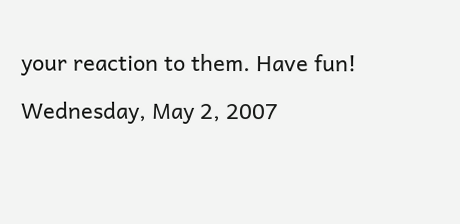your reaction to them. Have fun!

Wednesday, May 2, 2007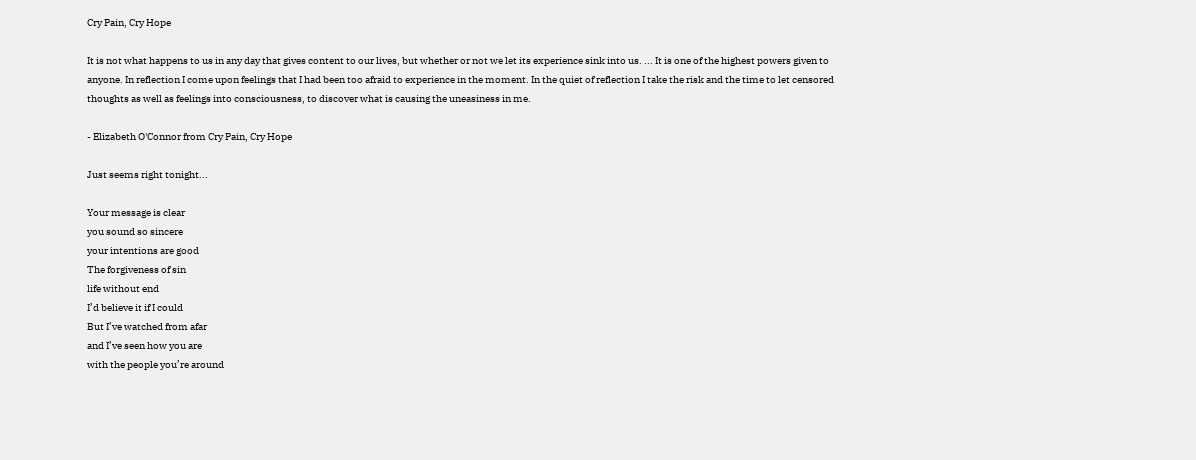Cry Pain, Cry Hope

It is not what happens to us in any day that gives content to our lives, but whether or not we let its experience sink into us. ... It is one of the highest powers given to anyone. In reflection I come upon feelings that I had been too afraid to experience in the moment. In the quiet of reflection I take the risk and the time to let censored thoughts as well as feelings into consciousness, to discover what is causing the uneasiness in me.

- Elizabeth O'Connor from Cry Pain, Cry Hope

Just seems right tonight...

Your message is clear
you sound so sincere
your intentions are good
The forgiveness of sin
life without end
I’d believe it if I could
But I’ve watched from afar
and I’ve seen how you are
with the people you’re around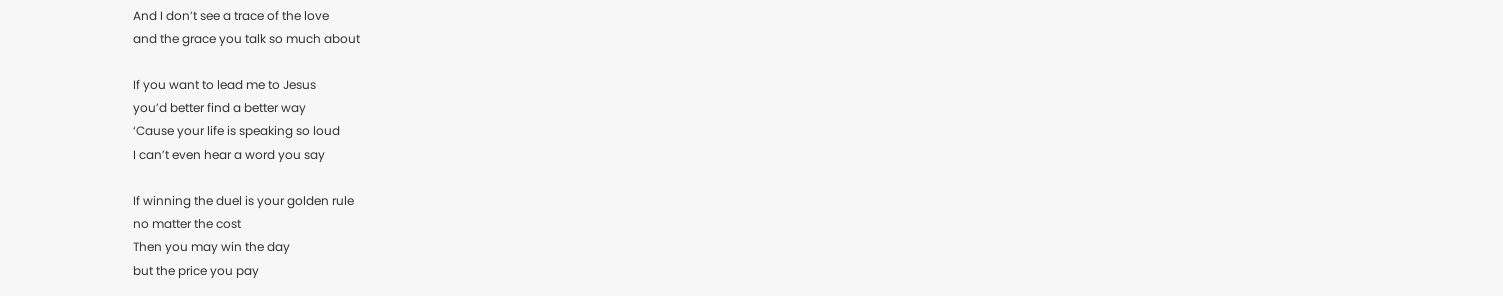And I don’t see a trace of the love
and the grace you talk so much about

If you want to lead me to Jesus
you’d better find a better way
‘Cause your life is speaking so loud
I can’t even hear a word you say

If winning the duel is your golden rule
no matter the cost
Then you may win the day
but the price you pay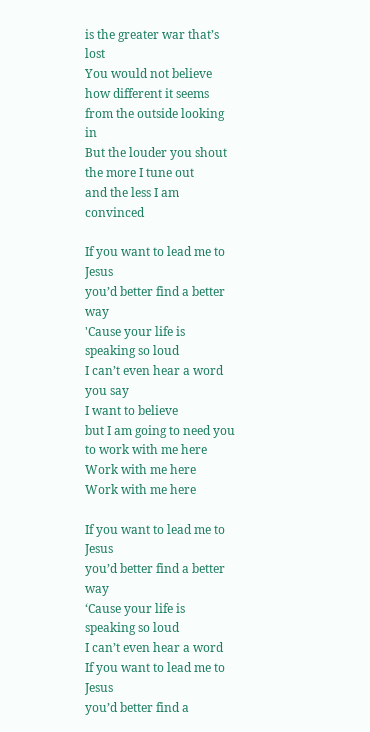is the greater war that’s lost
You would not believe how different it seems
from the outside looking in
But the louder you shout
the more I tune out
and the less I am convinced

If you want to lead me to Jesus
you’d better find a better way
'Cause your life is speaking so loud
I can’t even hear a word you say
I want to believe
but I am going to need you to work with me here
Work with me here
Work with me here

If you want to lead me to Jesus
you’d better find a better way
‘Cause your life is speaking so loud
I can’t even hear a word
If you want to lead me to Jesus
you’d better find a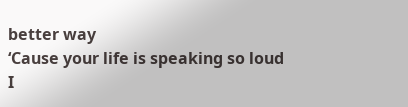better way
‘Cause your life is speaking so loud
I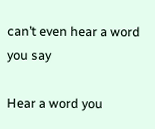can’t even hear a word you say

Hear a word you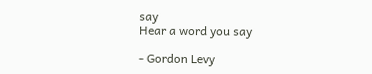say
Hear a word you say

- Gordon Levy